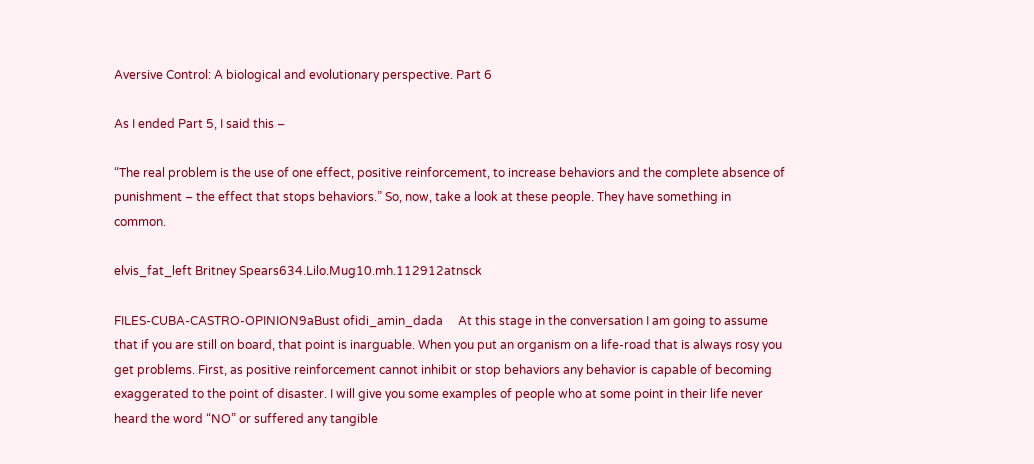Aversive Control: A biological and evolutionary perspective. Part 6

As I ended Part 5, I said this –

“The real problem is the use of one effect, positive reinforcement, to increase behaviors and the complete absence of punishment – the effect that stops behaviors.” So, now, take a look at these people. They have something in common.

elvis_fat_left Britney Spears634.Lilo.Mug10.mh.112912atnsck

FILES-CUBA-CASTRO-OPINION9aBust ofidi_amin_dada     At this stage in the conversation I am going to assume that if you are still on board, that point is inarguable. When you put an organism on a life-road that is always rosy you get problems. First, as positive reinforcement cannot inhibit or stop behaviors any behavior is capable of becoming exaggerated to the point of disaster. I will give you some examples of people who at some point in their life never heard the word “NO” or suffered any tangible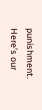punishment. Here’s our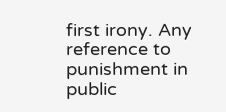first irony. Any reference to punishment in public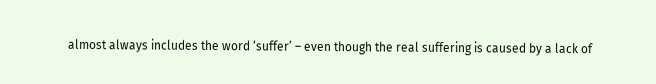almost always includes the word ‘suffer’ – even though the real suffering is caused by a lack of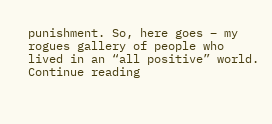punishment. So, here goes – my rogues gallery of people who lived in an “all positive” world.
Continue reading